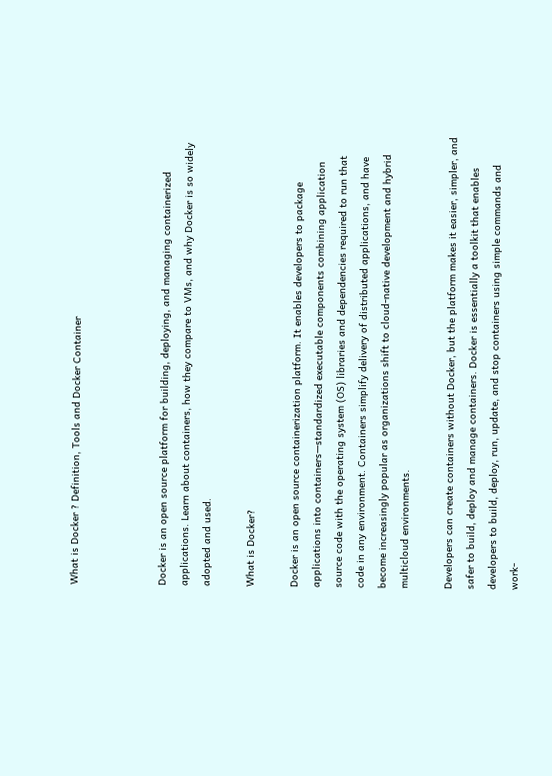What is Docker ? Definition, Tools and Docker Container



Docker is an open source platform for building, deploying, and managing containerized applications. Learn about containers, how they compare to VMs, and why Docker is so widely adopted and used.

What is Docker?

Docker is an open source containerization platform. It enables developers to package applications into containers—standardized executable components combining application source code with the operating system (OS) libraries and dependencies required to run that code in any environment. Containers simplify delivery of distributed applications, and have become increasingly popular as organizations shift to cloud-native development and hybrid multicloud environments.

Developers can create containers without Docker, but the platform makes it easier, simpler, and safer to build, deploy and manage containers. Docker is essentially a toolkit that enables developers to build, deploy, run, update, and stop containers using simple commands and work-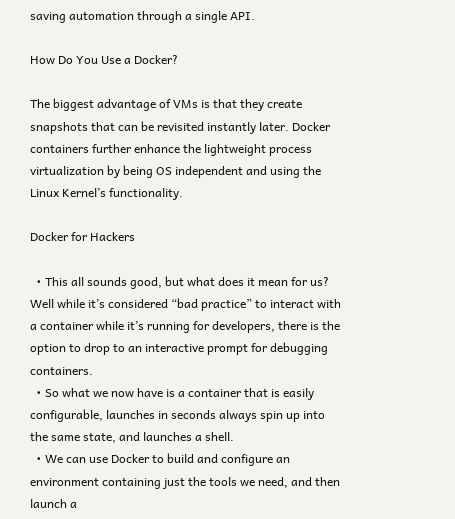saving automation through a single API.

How Do You Use a Docker?

The biggest advantage of VMs is that they create snapshots that can be revisited instantly later. Docker containers further enhance the lightweight process virtualization by being OS independent and using the Linux Kernel’s functionality.

Docker for Hackers

  • This all sounds good, but what does it mean for us? Well while it’s considered “bad practice” to interact with a container while it’s running for developers, there is the option to drop to an interactive prompt for debugging containers.
  • So what we now have is a container that is easily configurable, launches in seconds always spin up into the same state, and launches a shell.
  • We can use Docker to build and configure an environment containing just the tools we need, and then launch a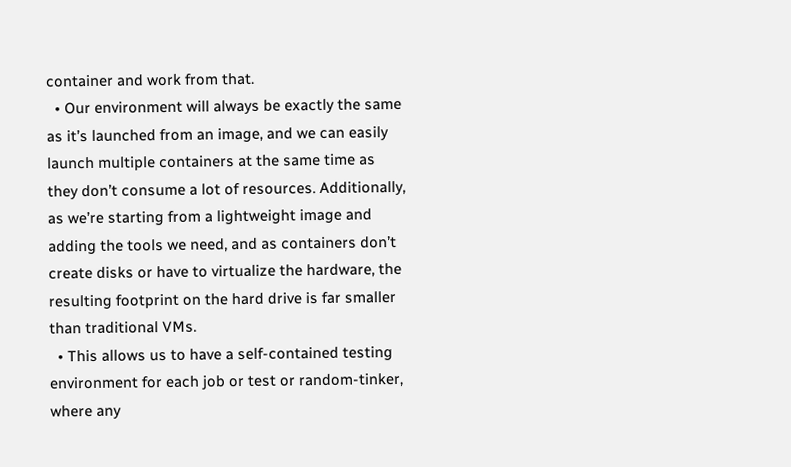container and work from that.
  • Our environment will always be exactly the same as it’s launched from an image, and we can easily launch multiple containers at the same time as they don’t consume a lot of resources. Additionally, as we’re starting from a lightweight image and adding the tools we need, and as containers don’t create disks or have to virtualize the hardware, the resulting footprint on the hard drive is far smaller than traditional VMs.
  • This allows us to have a self-contained testing environment for each job or test or random-tinker, where any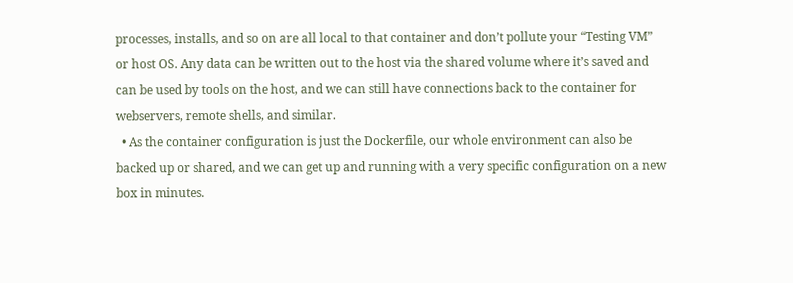processes, installs, and so on are all local to that container and don’t pollute your “Testing VM” or host OS. Any data can be written out to the host via the shared volume where it’s saved and can be used by tools on the host, and we can still have connections back to the container for webservers, remote shells, and similar.
  • As the container configuration is just the Dockerfile, our whole environment can also be backed up or shared, and we can get up and running with a very specific configuration on a new box in minutes.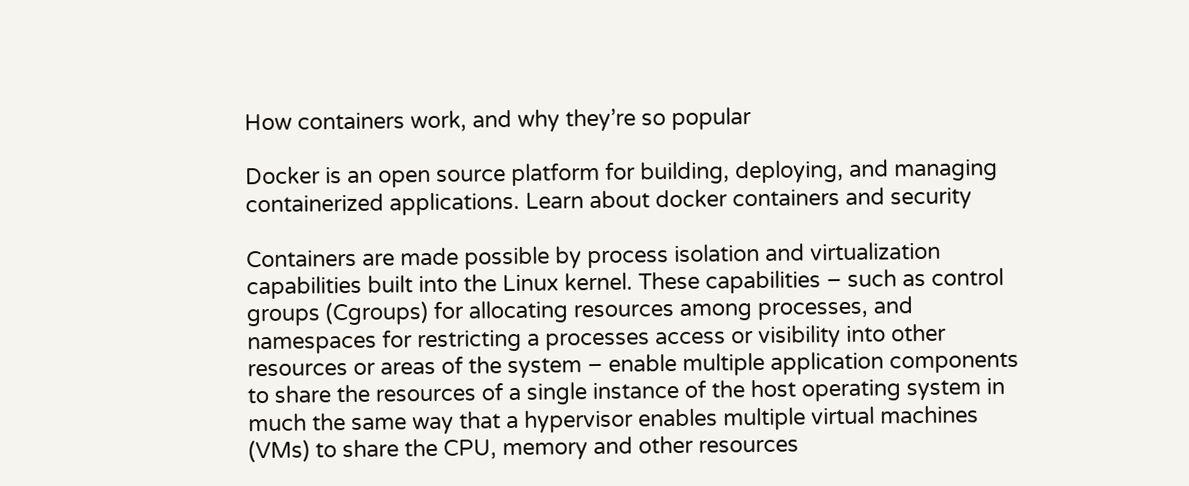How containers work, and why they’re so popular

Docker is an open source platform for building, deploying, and managing containerized applications. Learn about docker containers and security

Containers are made possible by process isolation and virtualization capabilities built into the Linux kernel. These capabilities – such as control groups (Cgroups) for allocating resources among processes, and namespaces for restricting a processes access or visibility into other resources or areas of the system – enable multiple application components to share the resources of a single instance of the host operating system in much the same way that a hypervisor enables multiple virtual machines (VMs) to share the CPU, memory and other resources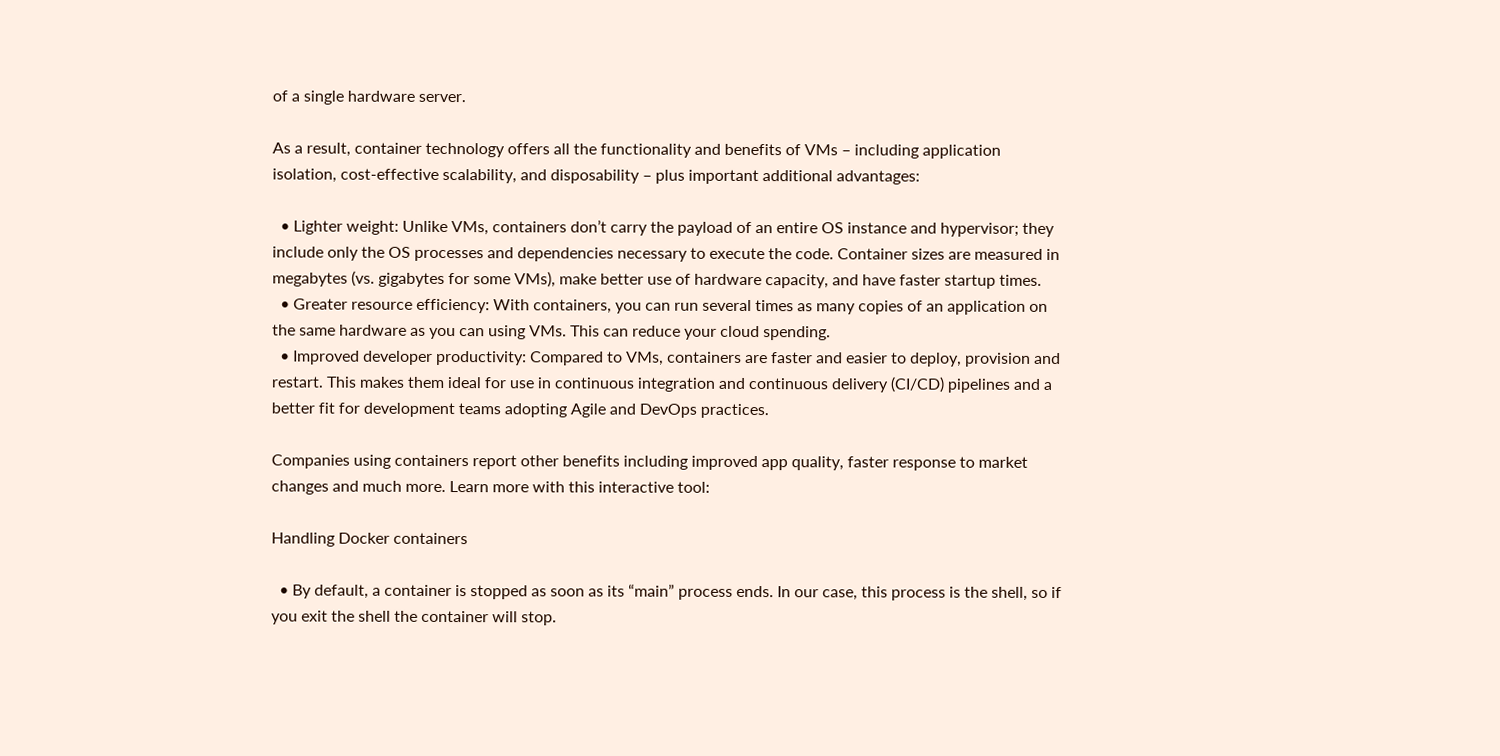of a single hardware server.

As a result, container technology offers all the functionality and benefits of VMs – including application isolation, cost-effective scalability, and disposability – plus important additional advantages:

  • Lighter weight: Unlike VMs, containers don’t carry the payload of an entire OS instance and hypervisor; they include only the OS processes and dependencies necessary to execute the code. Container sizes are measured in megabytes (vs. gigabytes for some VMs), make better use of hardware capacity, and have faster startup times.
  • Greater resource efficiency: With containers, you can run several times as many copies of an application on the same hardware as you can using VMs. This can reduce your cloud spending.
  • Improved developer productivity: Compared to VMs, containers are faster and easier to deploy, provision and restart. This makes them ideal for use in continuous integration and continuous delivery (CI/CD) pipelines and a better fit for development teams adopting Agile and DevOps practices.

Companies using containers report other benefits including improved app quality, faster response to market changes and much more. Learn more with this interactive tool:

Handling Docker containers

  • By default, a container is stopped as soon as its “main” process ends. In our case, this process is the shell, so if you exit the shell the container will stop.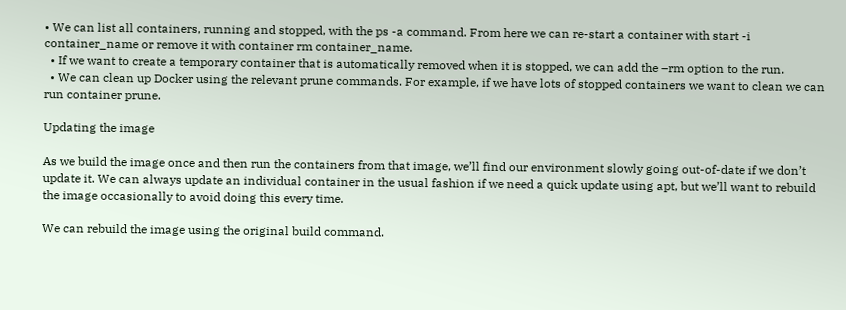• We can list all containers, running and stopped, with the ps -a command. From here we can re-start a container with start -i container_name or remove it with container rm container_name.
  • If we want to create a temporary container that is automatically removed when it is stopped, we can add the –rm option to the run.
  • We can clean up Docker using the relevant prune commands. For example, if we have lots of stopped containers we want to clean we can run container prune.

Updating the image

As we build the image once and then run the containers from that image, we’ll find our environment slowly going out-of-date if we don’t update it. We can always update an individual container in the usual fashion if we need a quick update using apt, but we’ll want to rebuild the image occasionally to avoid doing this every time.

We can rebuild the image using the original build command.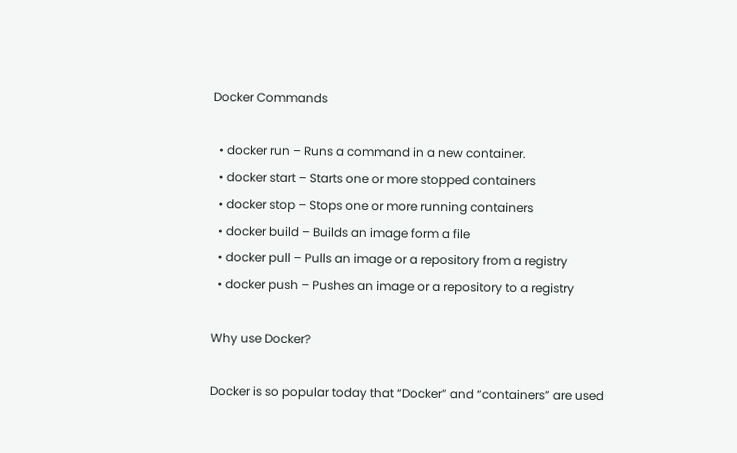Docker Commands

  • docker run – Runs a command in a new container.
  • docker start – Starts one or more stopped containers
  • docker stop – Stops one or more running containers
  • docker build – Builds an image form a file
  • docker pull – Pulls an image or a repository from a registry
  • docker push – Pushes an image or a repository to a registry

Why use Docker?

Docker is so popular today that “Docker” and “containers” are used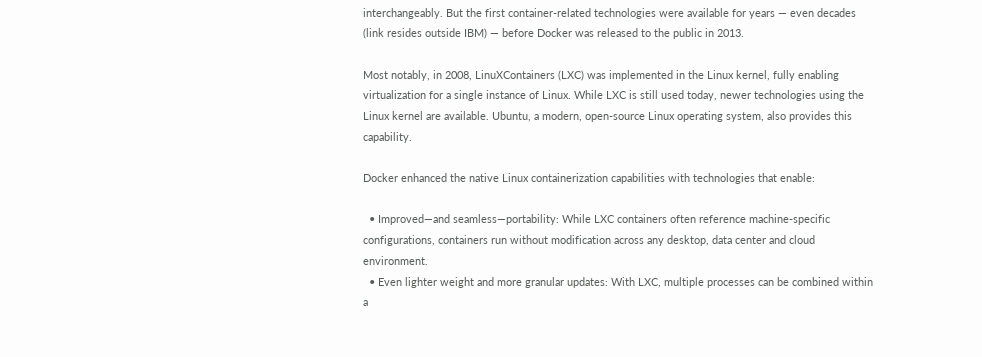interchangeably. But the first container-related technologies were available for years — even decades (link resides outside IBM) — before Docker was released to the public in 2013.

Most notably, in 2008, LinuXContainers (LXC) was implemented in the Linux kernel, fully enabling virtualization for a single instance of Linux. While LXC is still used today, newer technologies using the Linux kernel are available. Ubuntu, a modern, open-source Linux operating system, also provides this capability.

Docker enhanced the native Linux containerization capabilities with technologies that enable:

  • Improved—and seamless—portability: While LXC containers often reference machine-specific configurations, containers run without modification across any desktop, data center and cloud environment.
  • Even lighter weight and more granular updates: With LXC, multiple processes can be combined within a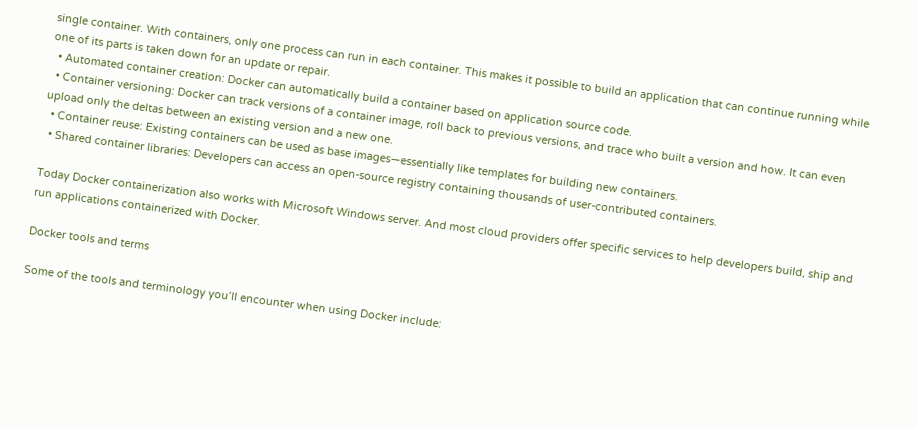single container. With containers, only one process can run in each container. This makes it possible to build an application that can continue running while one of its parts is taken down for an update or repair.
  • Automated container creation: Docker can automatically build a container based on application source code.
  • Container versioning: Docker can track versions of a container image, roll back to previous versions, and trace who built a version and how. It can even upload only the deltas between an existing version and a new one.
  • Container reuse: Existing containers can be used as base images—essentially like templates for building new containers.
  • Shared container libraries: Developers can access an open-source registry containing thousands of user-contributed containers.

Today Docker containerization also works with Microsoft Windows server. And most cloud providers offer specific services to help developers build, ship and run applications containerized with Docker.

Docker tools and terms

Some of the tools and terminology you’ll encounter when using Docker include: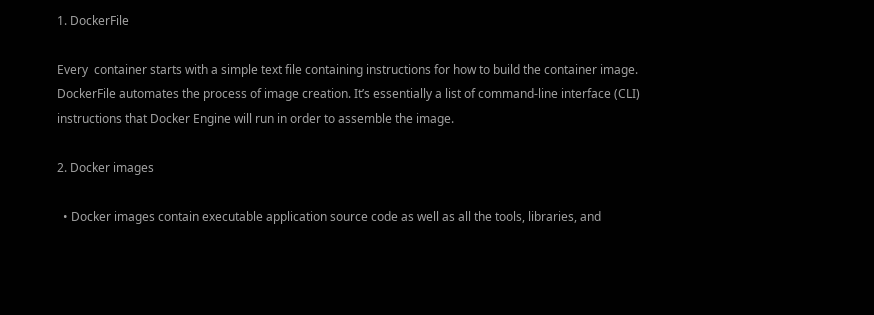1. DockerFile

Every  container starts with a simple text file containing instructions for how to build the container image. DockerFile automates the process of image creation. It’s essentially a list of command-line interface (CLI) instructions that Docker Engine will run in order to assemble the image.

2. Docker images

  • Docker images contain executable application source code as well as all the tools, libraries, and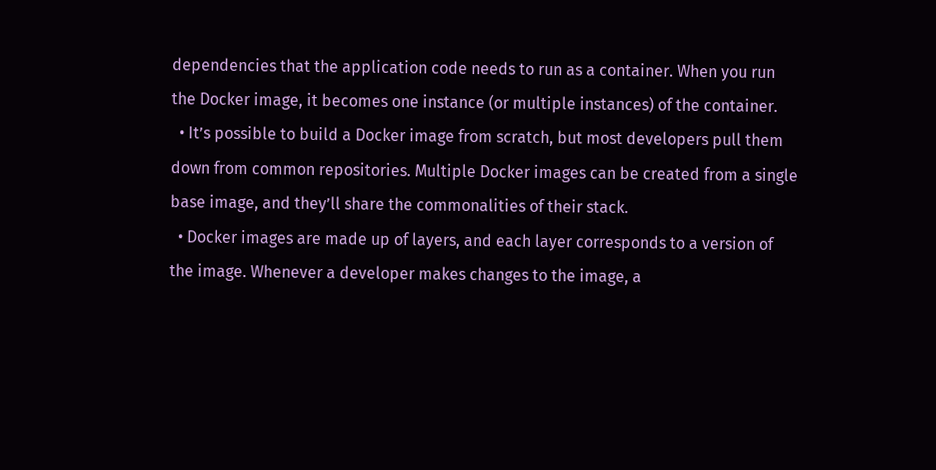dependencies that the application code needs to run as a container. When you run the Docker image, it becomes one instance (or multiple instances) of the container.
  • It’s possible to build a Docker image from scratch, but most developers pull them down from common repositories. Multiple Docker images can be created from a single base image, and they’ll share the commonalities of their stack.
  • Docker images are made up of layers, and each layer corresponds to a version of the image. Whenever a developer makes changes to the image, a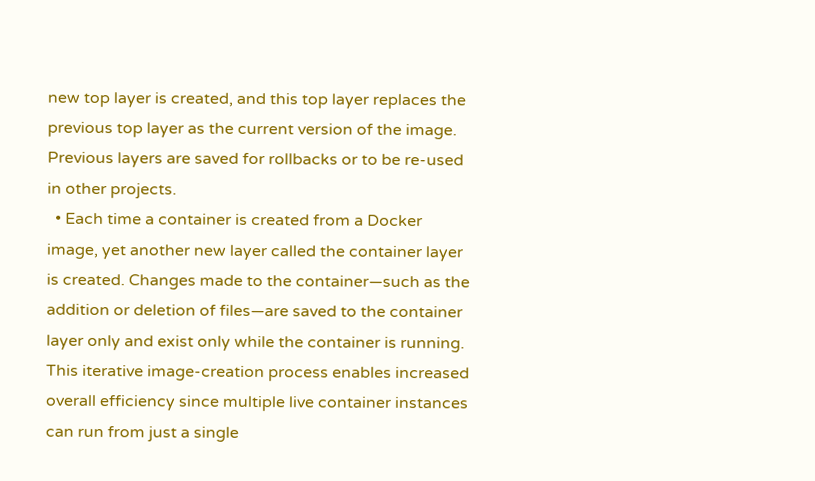new top layer is created, and this top layer replaces the previous top layer as the current version of the image. Previous layers are saved for rollbacks or to be re-used in other projects.
  • Each time a container is created from a Docker image, yet another new layer called the container layer is created. Changes made to the container—such as the addition or deletion of files—are saved to the container layer only and exist only while the container is running. This iterative image-creation process enables increased overall efficiency since multiple live container instances can run from just a single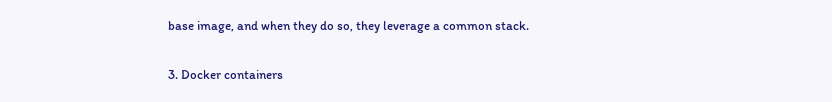base image, and when they do so, they leverage a common stack.

3. Docker containers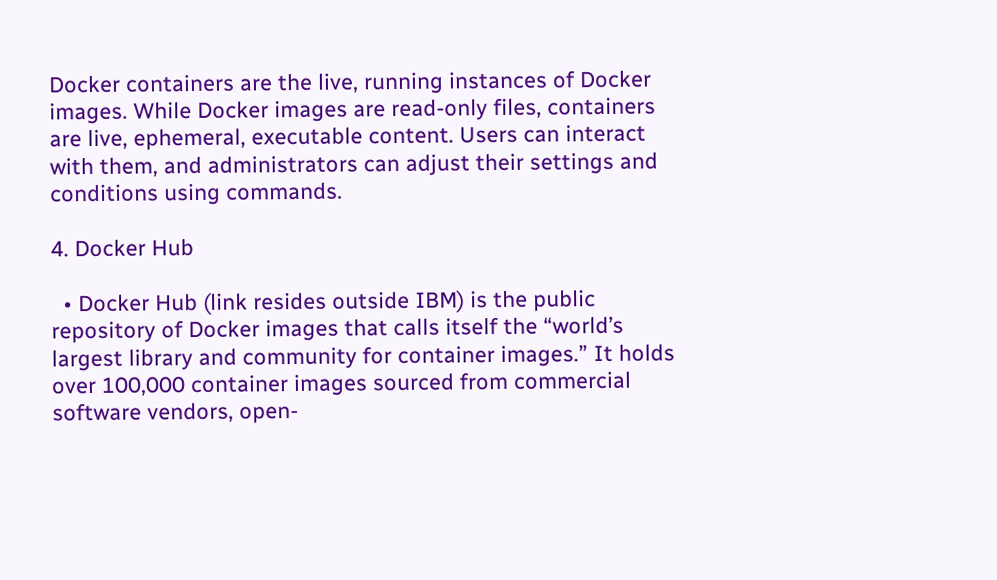Docker containers are the live, running instances of Docker images. While Docker images are read-only files, containers are live, ephemeral, executable content. Users can interact with them, and administrators can adjust their settings and conditions using commands.

4. Docker Hub

  • Docker Hub (link resides outside IBM) is the public repository of Docker images that calls itself the “world’s largest library and community for container images.” It holds over 100,000 container images sourced from commercial software vendors, open-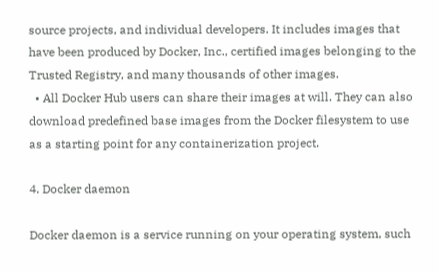source projects, and individual developers. It includes images that have been produced by Docker, Inc., certified images belonging to the Trusted Registry, and many thousands of other images.
  • All Docker Hub users can share their images at will. They can also download predefined base images from the Docker filesystem to use as a starting point for any containerization project.

4. Docker daemon

Docker daemon is a service running on your operating system, such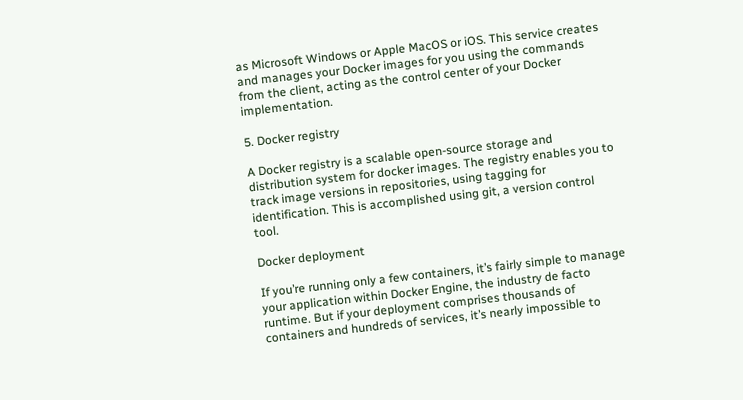as Microsoft Windows or Apple MacOS or iOS. This service creates and manages your Docker images for you using the commands from the client, acting as the control center of your Docker implementation.

5. Docker registry

A Docker registry is a scalable open-source storage and distribution system for docker images. The registry enables you to track image versions in repositories, using tagging for identification. This is accomplished using git, a version control tool.

Docker deployment

If you’re running only a few containers, it’s fairly simple to manage your application within Docker Engine, the industry de facto runtime. But if your deployment comprises thousands of containers and hundreds of services, it’s nearly impossible to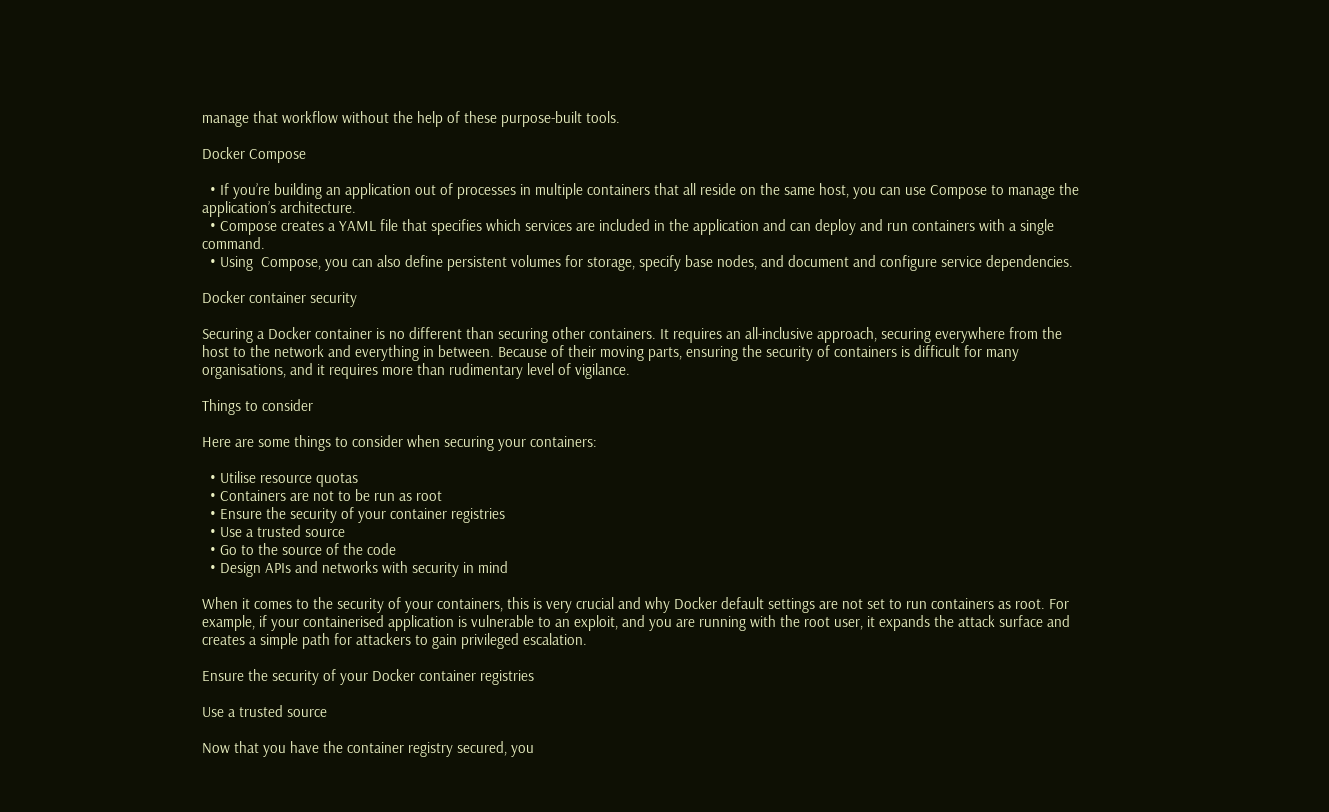manage that workflow without the help of these purpose-built tools.

Docker Compose

  • If you’re building an application out of processes in multiple containers that all reside on the same host, you can use Compose to manage the application’s architecture.
  • Compose creates a YAML file that specifies which services are included in the application and can deploy and run containers with a single command.
  • Using  Compose, you can also define persistent volumes for storage, specify base nodes, and document and configure service dependencies.

Docker container security

Securing a Docker container is no different than securing other containers. It requires an all-inclusive approach, securing everywhere from the host to the network and everything in between. Because of their moving parts, ensuring the security of containers is difficult for many organisations, and it requires more than rudimentary level of vigilance.

Things to consider

Here are some things to consider when securing your containers:

  • Utilise resource quotas
  • Containers are not to be run as root
  • Ensure the security of your container registries
  • Use a trusted source
  • Go to the source of the code
  • Design APIs and networks with security in mind

When it comes to the security of your containers, this is very crucial and why Docker default settings are not set to run containers as root. For example, if your containerised application is vulnerable to an exploit, and you are running with the root user, it expands the attack surface and creates a simple path for attackers to gain privileged escalation.

Ensure the security of your Docker container registries

Use a trusted source

Now that you have the container registry secured, you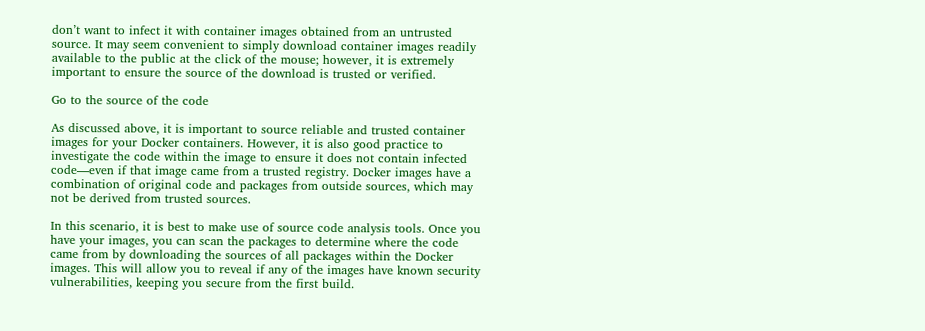don’t want to infect it with container images obtained from an untrusted source. It may seem convenient to simply download container images readily available to the public at the click of the mouse; however, it is extremely important to ensure the source of the download is trusted or verified.

Go to the source of the code

As discussed above, it is important to source reliable and trusted container images for your Docker containers. However, it is also good practice to investigate the code within the image to ensure it does not contain infected code—even if that image came from a trusted registry. Docker images have a combination of original code and packages from outside sources, which may not be derived from trusted sources.

In this scenario, it is best to make use of source code analysis tools. Once you have your images, you can scan the packages to determine where the code came from by downloading the sources of all packages within the Docker images. This will allow you to reveal if any of the images have known security vulnerabilities, keeping you secure from the first build.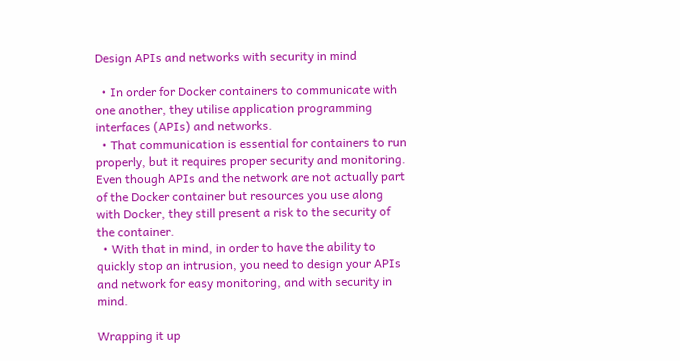Design APIs and networks with security in mind

  • In order for Docker containers to communicate with one another, they utilise application programming interfaces (APIs) and networks.
  • That communication is essential for containers to run properly, but it requires proper security and monitoring. Even though APIs and the network are not actually part of the Docker container but resources you use along with Docker, they still present a risk to the security of the container.
  • With that in mind, in order to have the ability to quickly stop an intrusion, you need to design your APIs and network for easy monitoring, and with security in mind.

Wrapping it up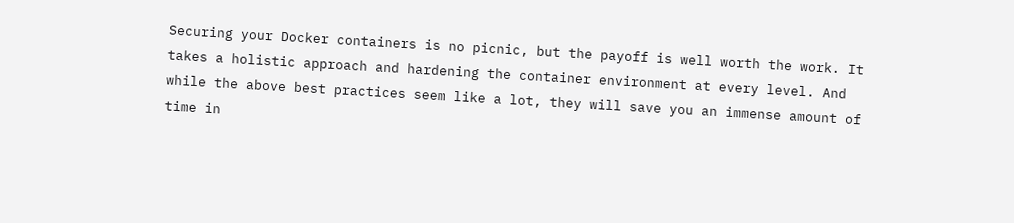Securing your Docker containers is no picnic, but the payoff is well worth the work. It takes a holistic approach and hardening the container environment at every level. And while the above best practices seem like a lot, they will save you an immense amount of time in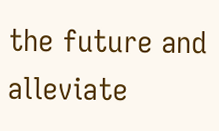the future and alleviate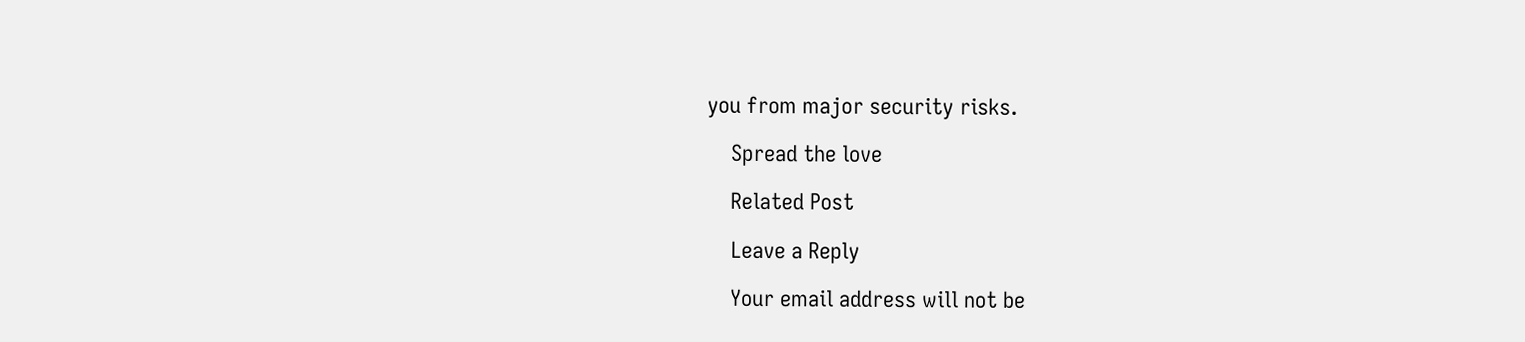you from major security risks.

    Spread the love

    Related Post

    Leave a Reply

    Your email address will not be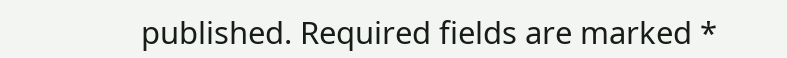published. Required fields are marked *